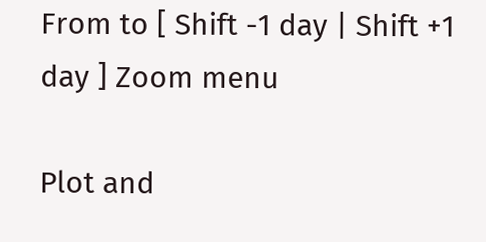From to [ Shift -1 day | Shift +1 day ] Zoom menu

Plot and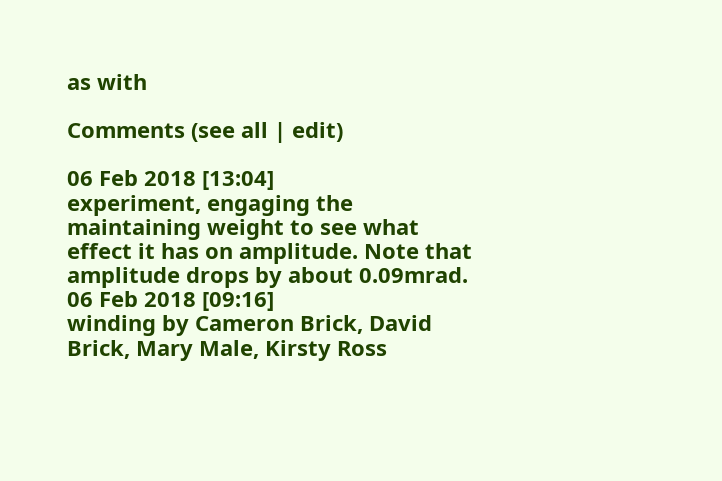as with

Comments (see all | edit)

06 Feb 2018 [13:04]
experiment, engaging the maintaining weight to see what effect it has on amplitude. Note that amplitude drops by about 0.09mrad.
06 Feb 2018 [09:16]
winding by Cameron Brick, David Brick, Mary Male, Kirsty Ross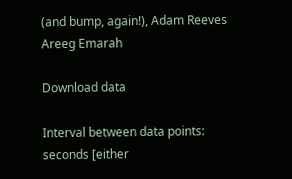(and bump, again!), Adam Reeves Areeg Emarah

Download data

Interval between data points: seconds [either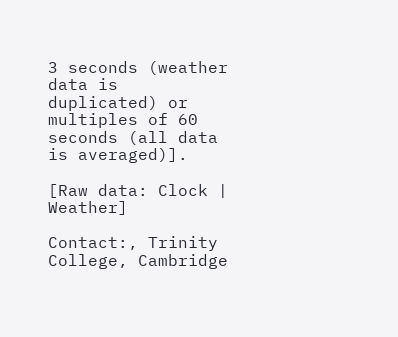3 seconds (weather data is duplicated) or multiples of 60 seconds (all data is averaged)].

[Raw data: Clock | Weather]

Contact:, Trinity College, Cambridge